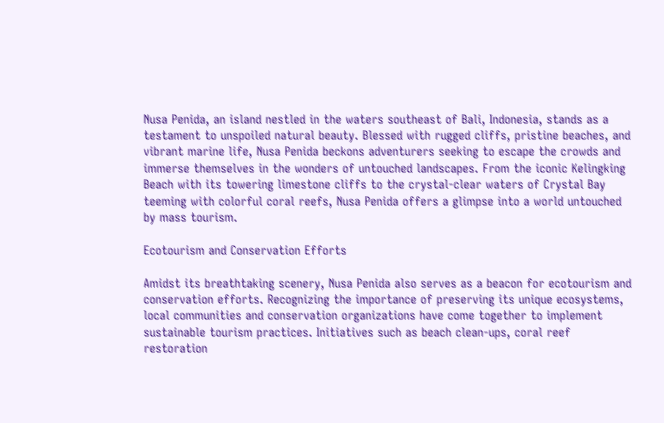Nusa Penida, an island nestled in the waters southeast of Bali, Indonesia, stands as a testament to unspoiled natural beauty. Blessed with rugged cliffs, pristine beaches, and vibrant marine life, Nusa Penida beckons adventurers seeking to escape the crowds and immerse themselves in the wonders of untouched landscapes. From the iconic Kelingking Beach with its towering limestone cliffs to the crystal-clear waters of Crystal Bay teeming with colorful coral reefs, Nusa Penida offers a glimpse into a world untouched by mass tourism.

Ecotourism and Conservation Efforts

Amidst its breathtaking scenery, Nusa Penida also serves as a beacon for ecotourism and conservation efforts. Recognizing the importance of preserving its unique ecosystems, local communities and conservation organizations have come together to implement sustainable tourism practices. Initiatives such as beach clean-ups, coral reef restoration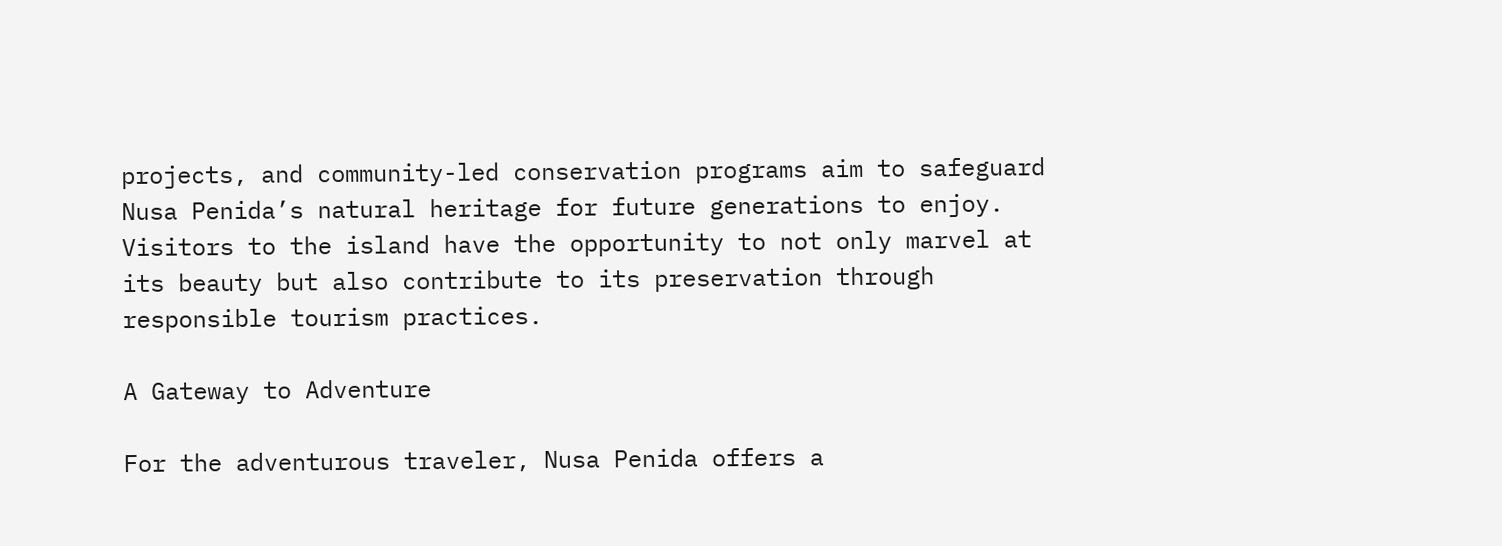projects, and community-led conservation programs aim to safeguard Nusa Penida’s natural heritage for future generations to enjoy. Visitors to the island have the opportunity to not only marvel at its beauty but also contribute to its preservation through responsible tourism practices.

A Gateway to Adventure

For the adventurous traveler, Nusa Penida offers a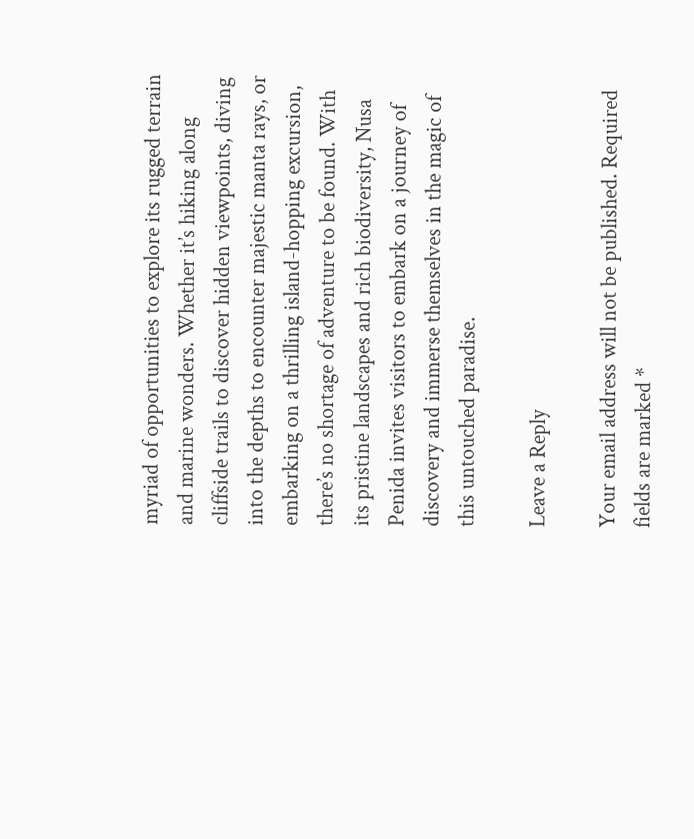myriad of opportunities to explore its rugged terrain and marine wonders. Whether it’s hiking along cliffside trails to discover hidden viewpoints, diving into the depths to encounter majestic manta rays, or embarking on a thrilling island-hopping excursion, there’s no shortage of adventure to be found. With its pristine landscapes and rich biodiversity, Nusa Penida invites visitors to embark on a journey of discovery and immerse themselves in the magic of this untouched paradise.

Leave a Reply

Your email address will not be published. Required fields are marked *